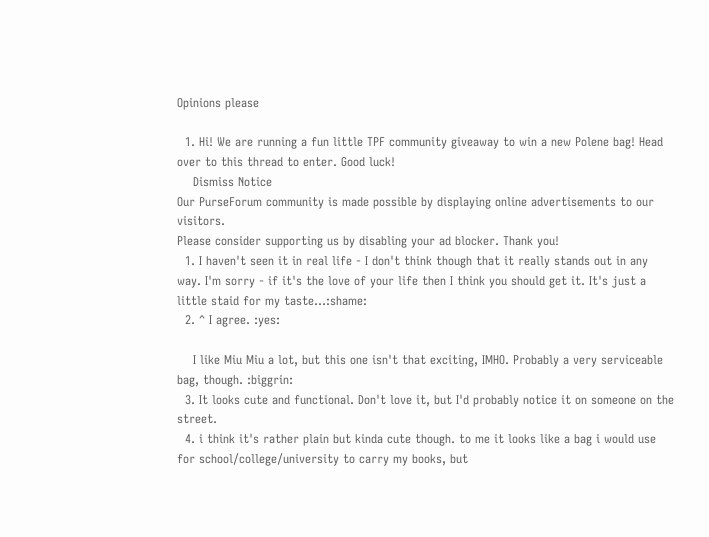Opinions please

  1. Hi! We are running a fun little TPF community giveaway to win a new Polene bag! Head over to this thread to enter. Good luck!
    Dismiss Notice
Our PurseForum community is made possible by displaying online advertisements to our visitors.
Please consider supporting us by disabling your ad blocker. Thank you!
  1. I haven't seen it in real life - I don't think though that it really stands out in any way. I'm sorry - if it's the love of your life then I think you should get it. It's just a little staid for my taste...:shame:
  2. ^ I agree. :yes:

    I like Miu Miu a lot, but this one isn't that exciting, IMHO. Probably a very serviceable bag, though. :biggrin:
  3. It looks cute and functional. Don't love it, but I'd probably notice it on someone on the street.
  4. i think it's rather plain but kinda cute though. to me it looks like a bag i would use for school/college/university to carry my books, but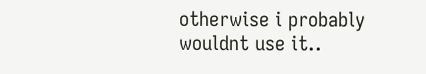otherwise i probably wouldnt use it..